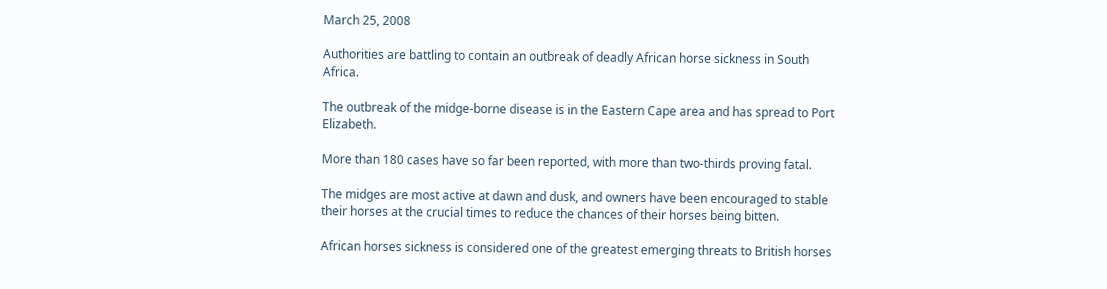March 25, 2008

Authorities are battling to contain an outbreak of deadly African horse sickness in South Africa.

The outbreak of the midge-borne disease is in the Eastern Cape area and has spread to Port Elizabeth.

More than 180 cases have so far been reported, with more than two-thirds proving fatal.

The midges are most active at dawn and dusk, and owners have been encouraged to stable their horses at the crucial times to reduce the chances of their horses being bitten.

African horses sickness is considered one of the greatest emerging threats to British horses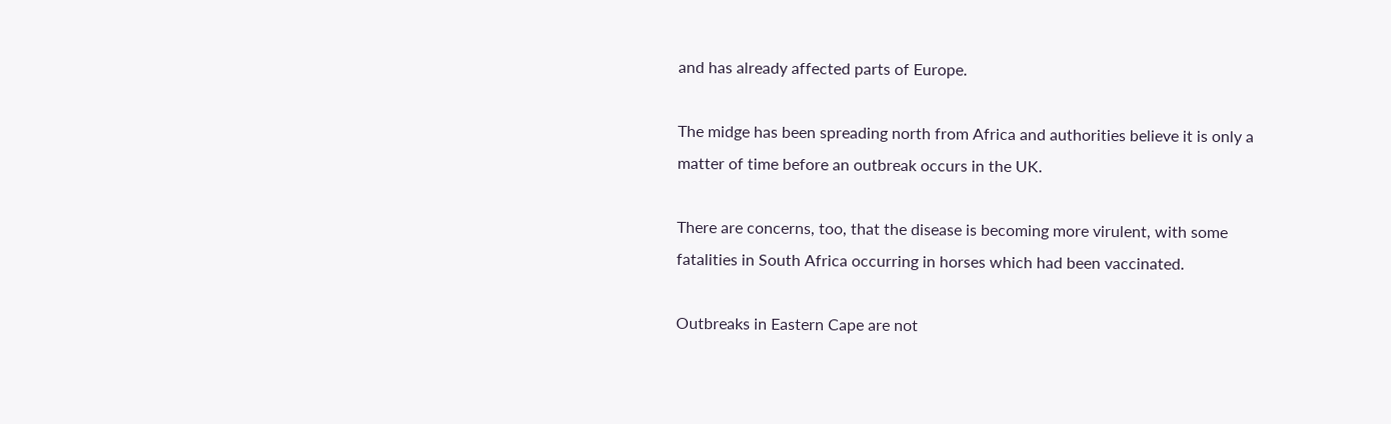and has already affected parts of Europe.

The midge has been spreading north from Africa and authorities believe it is only a matter of time before an outbreak occurs in the UK.

There are concerns, too, that the disease is becoming more virulent, with some fatalities in South Africa occurring in horses which had been vaccinated.

Outbreaks in Eastern Cape are not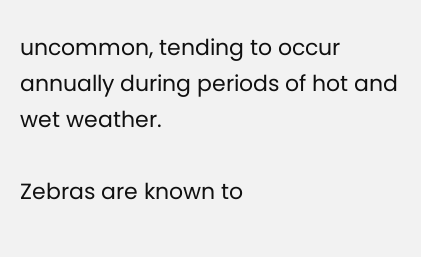uncommon, tending to occur annually during periods of hot and wet weather.

Zebras are known to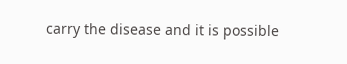carry the disease and it is possible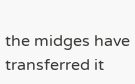the midges have transferred it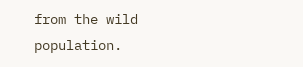from the wild population.